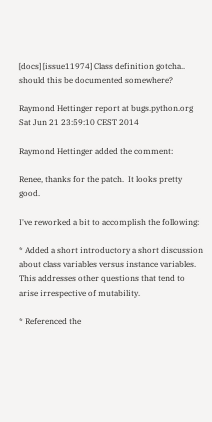[docs] [issue11974] Class definition gotcha.. should this be documented somewhere?

Raymond Hettinger report at bugs.python.org
Sat Jun 21 23:59:10 CEST 2014

Raymond Hettinger added the comment:

Renee, thanks for the patch.  It looks pretty good.

I've reworked a bit to accomplish the following:

* Added a short introductory a short discussion about class variables versus instance variables.  This addresses other questions that tend to arise irrespective of mutability.

* Referenced the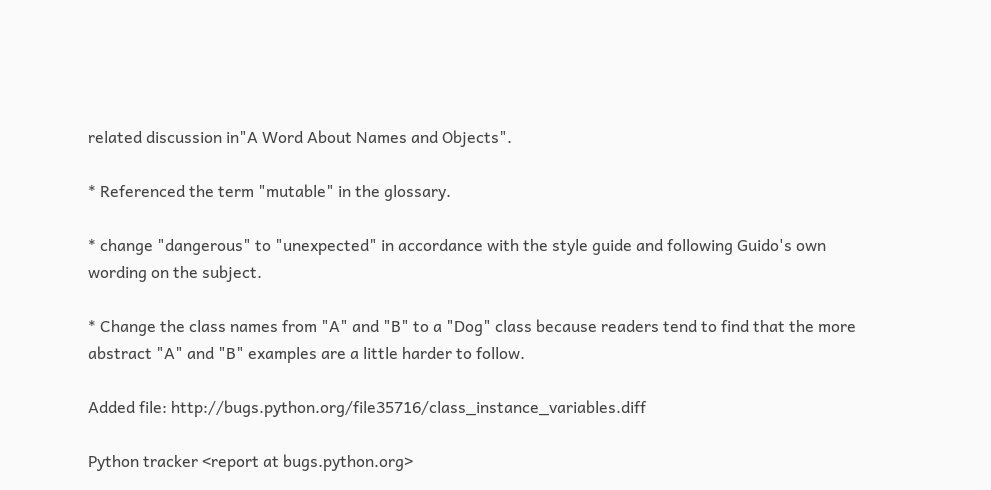related discussion in"A Word About Names and Objects".

* Referenced the term "mutable" in the glossary.

* change "dangerous" to "unexpected" in accordance with the style guide and following Guido's own wording on the subject.

* Change the class names from "A" and "B" to a "Dog" class because readers tend to find that the more abstract "A" and "B" examples are a little harder to follow.

Added file: http://bugs.python.org/file35716/class_instance_variables.diff

Python tracker <report at bugs.python.org>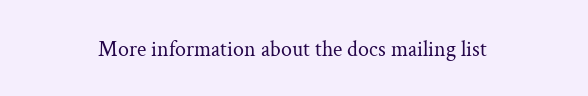More information about the docs mailing list